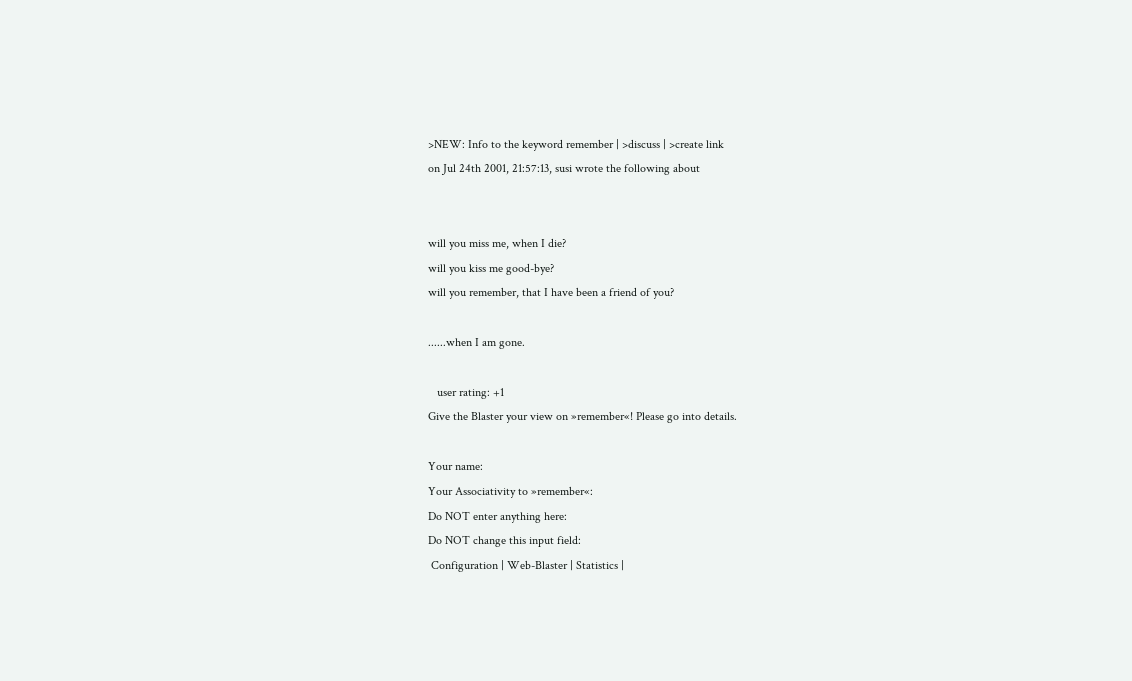>NEW: Info to the keyword remember | >discuss | >create link
on Jul 24th 2001, 21:57:13, susi wrote the following about


will you miss me, when I die?
will you kiss me good-bye?
will you remember, that I have been a friend of you?

......when I am gone.

   user rating: +1
Give the Blaster your view on »remember«! Please go into details.

Your name:
Your Associativity to »remember«:
Do NOT enter anything here:
Do NOT change this input field:
 Configuration | Web-Blaster | Statistics |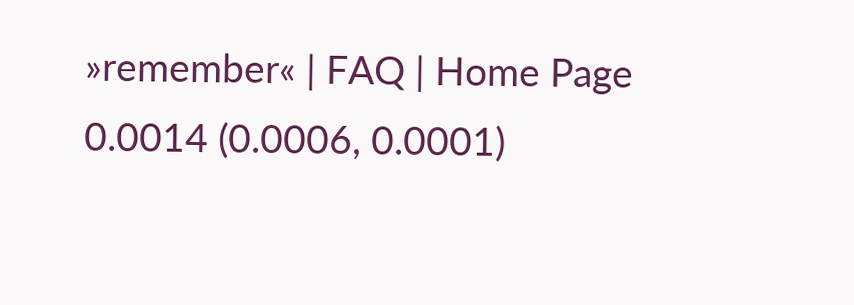»remember« | FAQ | Home Page
0.0014 (0.0006, 0.0001)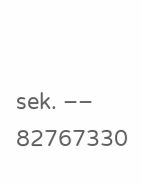sek. –– 82767330